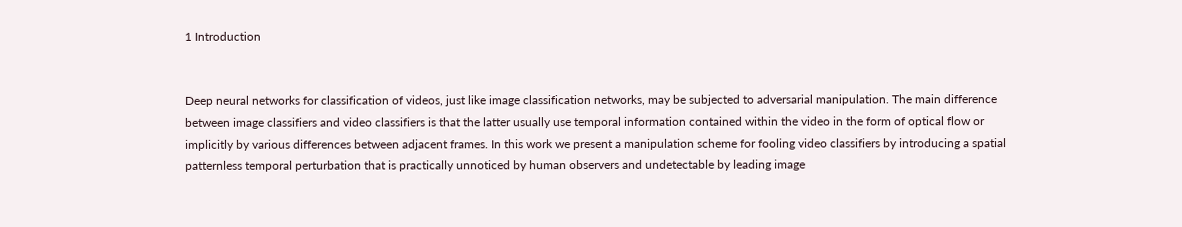1 Introduction


Deep neural networks for classification of videos, just like image classification networks, may be subjected to adversarial manipulation. The main difference between image classifiers and video classifiers is that the latter usually use temporal information contained within the video in the form of optical flow or implicitly by various differences between adjacent frames. In this work we present a manipulation scheme for fooling video classifiers by introducing a spatial patternless temporal perturbation that is practically unnoticed by human observers and undetectable by leading image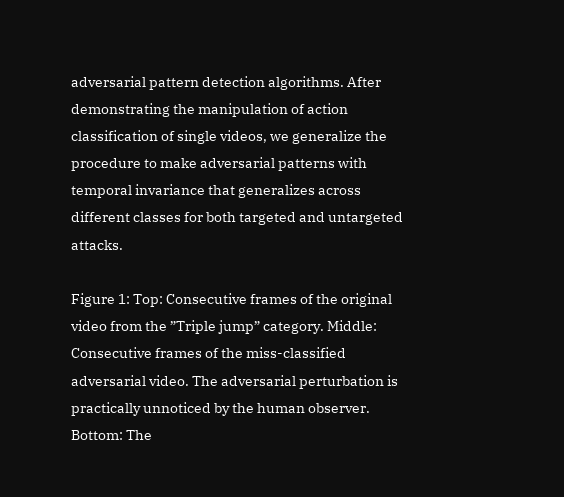adversarial pattern detection algorithms. After demonstrating the manipulation of action classification of single videos, we generalize the procedure to make adversarial patterns with temporal invariance that generalizes across different classes for both targeted and untargeted attacks.

Figure 1: Top: Consecutive frames of the original video from the ”Triple jump” category. Middle: Consecutive frames of the miss-classified adversarial video. The adversarial perturbation is practically unnoticed by the human observer. Bottom: The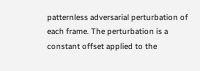patternless adversarial perturbation of each frame. The perturbation is a constant offset applied to the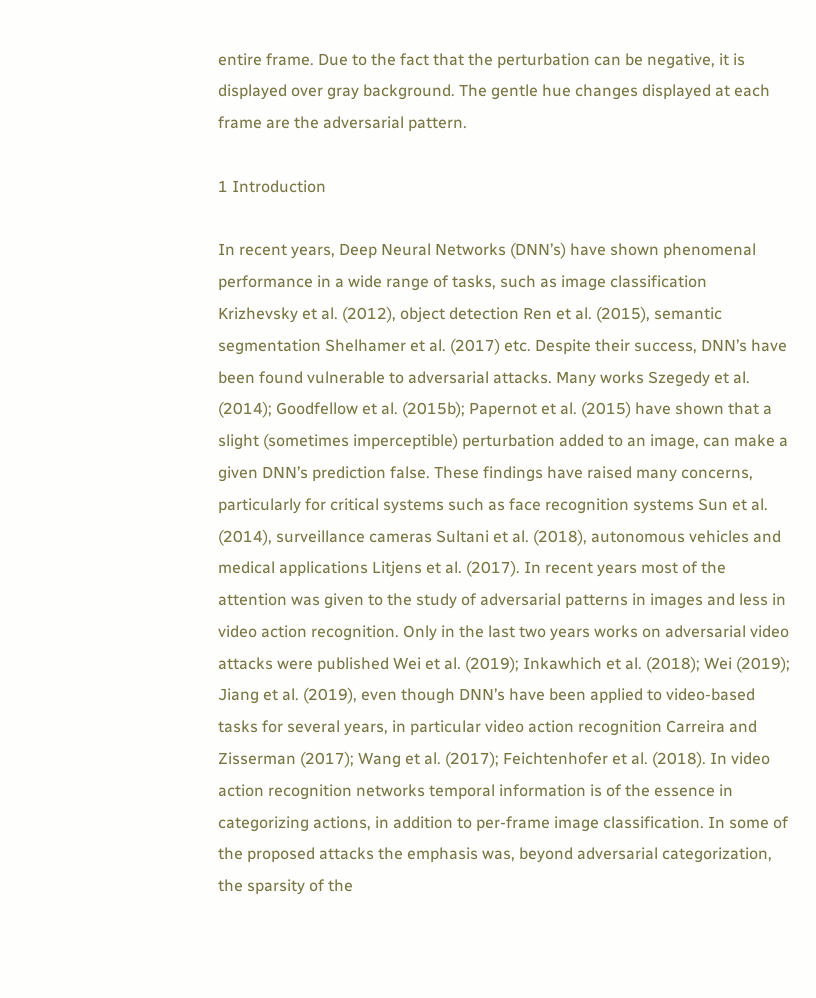entire frame. Due to the fact that the perturbation can be negative, it is displayed over gray background. The gentle hue changes displayed at each frame are the adversarial pattern.

1 Introduction

In recent years, Deep Neural Networks (DNN’s) have shown phenomenal performance in a wide range of tasks, such as image classification Krizhevsky et al. (2012), object detection Ren et al. (2015), semantic segmentation Shelhamer et al. (2017) etc. Despite their success, DNN’s have been found vulnerable to adversarial attacks. Many works Szegedy et al. (2014); Goodfellow et al. (2015b); Papernot et al. (2015) have shown that a slight (sometimes imperceptible) perturbation added to an image, can make a given DNN’s prediction false. These findings have raised many concerns, particularly for critical systems such as face recognition systems Sun et al. (2014), surveillance cameras Sultani et al. (2018), autonomous vehicles and medical applications Litjens et al. (2017). In recent years most of the attention was given to the study of adversarial patterns in images and less in video action recognition. Only in the last two years works on adversarial video attacks were published Wei et al. (2019); Inkawhich et al. (2018); Wei (2019); Jiang et al. (2019), even though DNN’s have been applied to video-based tasks for several years, in particular video action recognition Carreira and Zisserman (2017); Wang et al. (2017); Feichtenhofer et al. (2018). In video action recognition networks temporal information is of the essence in categorizing actions, in addition to per-frame image classification. In some of the proposed attacks the emphasis was, beyond adversarial categorization, the sparsity of the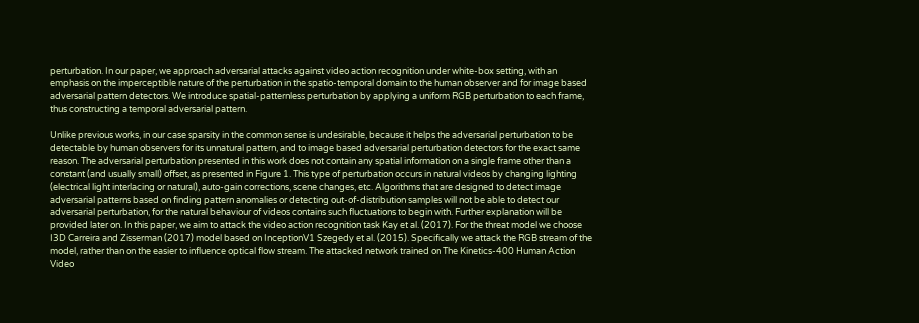perturbation. In our paper, we approach adversarial attacks against video action recognition under white-box setting, with an emphasis on the imperceptible nature of the perturbation in the spatio-temporal domain to the human observer and for image based adversarial pattern detectors. We introduce spatial-patternless perturbation by applying a uniform RGB perturbation to each frame, thus constructing a temporal adversarial pattern.

Unlike previous works, in our case sparsity in the common sense is undesirable, because it helps the adversarial perturbation to be detectable by human observers for its unnatural pattern, and to image based adversarial perturbation detectors for the exact same reason. The adversarial perturbation presented in this work does not contain any spatial information on a single frame other than a constant (and usually small) offset, as presented in Figure 1. This type of perturbation occurs in natural videos by changing lighting (electrical light interlacing or natural), auto-gain corrections, scene changes, etc. Algorithms that are designed to detect image adversarial patterns based on finding pattern anomalies or detecting out-of-distribution samples will not be able to detect our adversarial perturbation, for the natural behaviour of videos contains such fluctuations to begin with. Further explanation will be provided later on. In this paper, we aim to attack the video action recognition task Kay et al. (2017). For the threat model we choose I3D Carreira and Zisserman (2017) model based on InceptionV1 Szegedy et al. (2015). Specifically we attack the RGB stream of the model, rather than on the easier to influence optical flow stream. The attacked network trained on The Kinetics-400 Human Action Video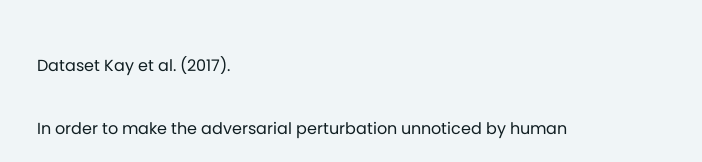Dataset Kay et al. (2017).

In order to make the adversarial perturbation unnoticed by human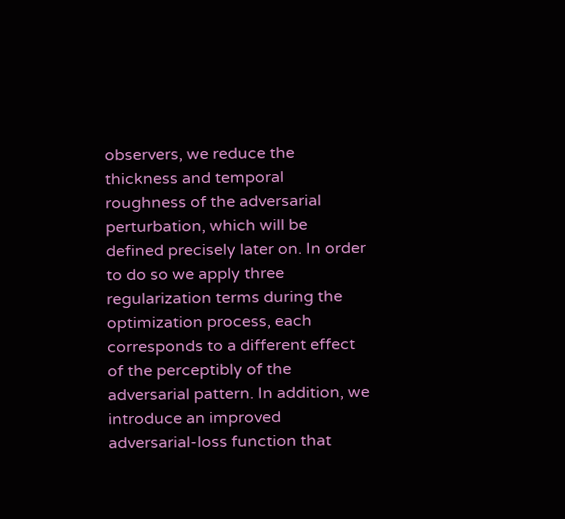observers, we reduce the thickness and temporal roughness of the adversarial perturbation, which will be defined precisely later on. In order to do so we apply three regularization terms during the optimization process, each corresponds to a different effect of the perceptibly of the adversarial pattern. In addition, we introduce an improved adversarial-loss function that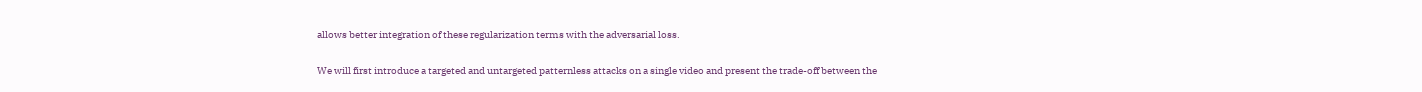allows better integration of these regularization terms with the adversarial loss.

We will first introduce a targeted and untargeted patternless attacks on a single video and present the trade-off between the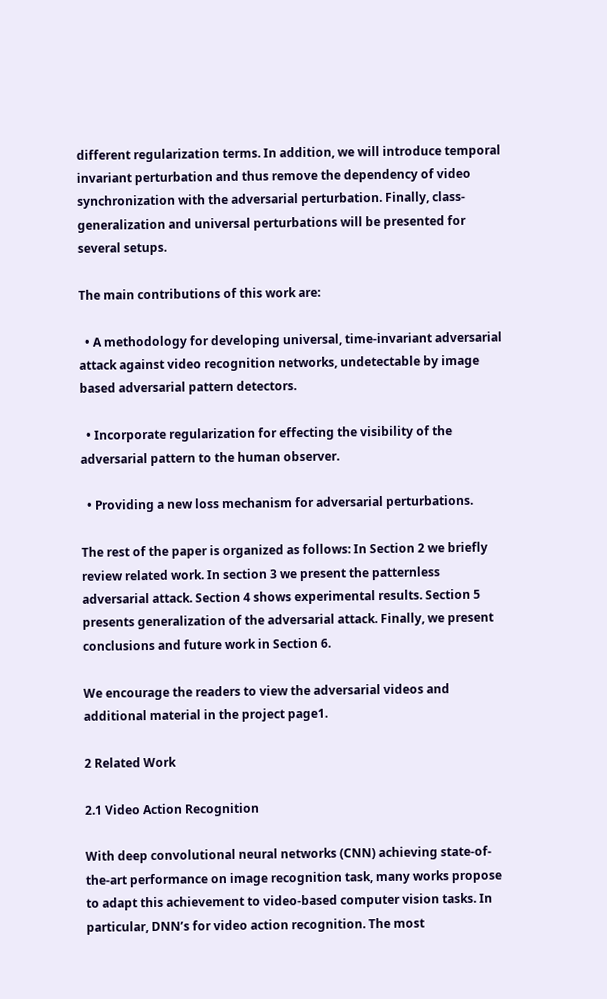different regularization terms. In addition, we will introduce temporal invariant perturbation and thus remove the dependency of video synchronization with the adversarial perturbation. Finally, class-generalization and universal perturbations will be presented for several setups.

The main contributions of this work are:

  • A methodology for developing universal, time-invariant adversarial attack against video recognition networks, undetectable by image based adversarial pattern detectors.

  • Incorporate regularization for effecting the visibility of the adversarial pattern to the human observer.

  • Providing a new loss mechanism for adversarial perturbations.

The rest of the paper is organized as follows: In Section 2 we briefly review related work. In section 3 we present the patternless adversarial attack. Section 4 shows experimental results. Section 5 presents generalization of the adversarial attack. Finally, we present conclusions and future work in Section 6.

We encourage the readers to view the adversarial videos and additional material in the project page1.

2 Related Work

2.1 Video Action Recognition

With deep convolutional neural networks (CNN) achieving state-of-the-art performance on image recognition task, many works propose to adapt this achievement to video-based computer vision tasks. In particular, DNN’s for video action recognition. The most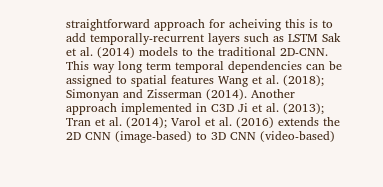straightforward approach for acheiving this is to add temporally-recurrent layers such as LSTM Sak et al. (2014) models to the traditional 2D-CNN. This way long term temporal dependencies can be assigned to spatial features Wang et al. (2018); Simonyan and Zisserman (2014). Another approach implemented in C3D Ji et al. (2013); Tran et al. (2014); Varol et al. (2016) extends the 2D CNN (image-based) to 3D CNN (video-based)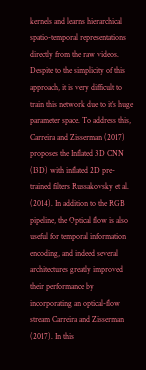kernels and learns hierarchical spatio-temporal representations directly from the raw videos. Despite to the simplicity of this approach, it is very difficult to train this network due to it’s huge parameter space. To address this, Carreira and Zisserman (2017) proposes the Inflated 3D CNN (I3D) with inflated 2D pre-trained filters Russakovsky et al. (2014). In addition to the RGB pipeline, the Optical flow is also useful for temporal information encoding, and indeed several architectures greatly improved their performance by incorporating an optical-flow stream Carreira and Zisserman (2017). In this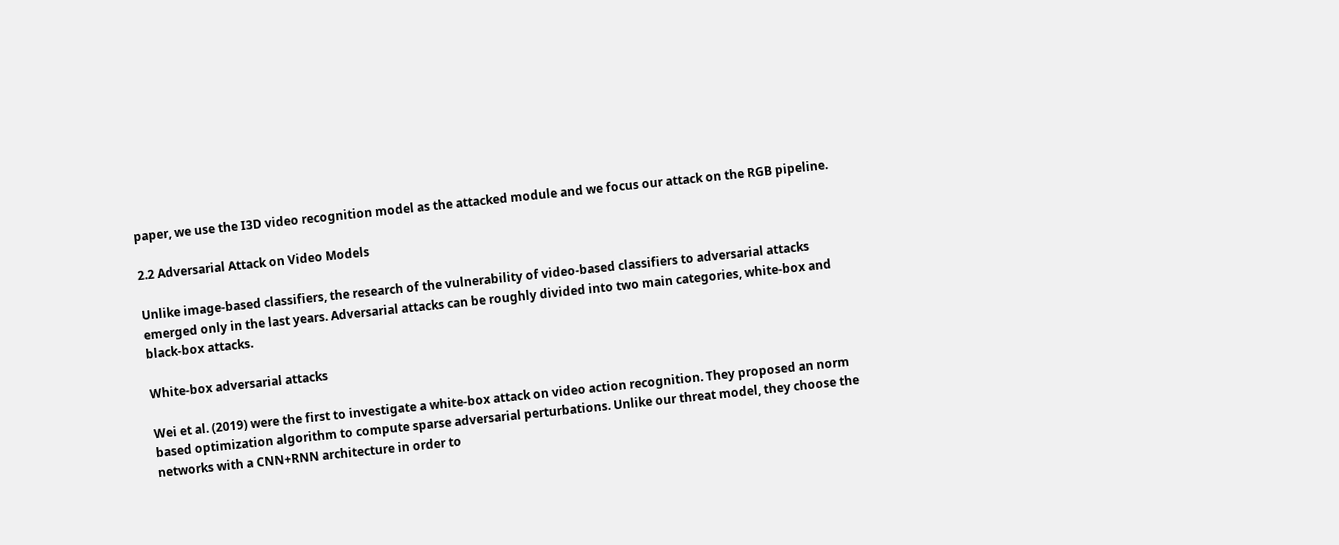paper, we use the I3D video recognition model as the attacked module and we focus our attack on the RGB pipeline.

2.2 Adversarial Attack on Video Models

Unlike image-based classifiers, the research of the vulnerability of video-based classifiers to adversarial attacks emerged only in the last years. Adversarial attacks can be roughly divided into two main categories, white-box and black-box attacks.

White-box adversarial attacks

Wei et al. (2019) were the first to investigate a white-box attack on video action recognition. They proposed an norm based optimization algorithm to compute sparse adversarial perturbations. Unlike our threat model, they choose the networks with a CNN+RNN architecture in order to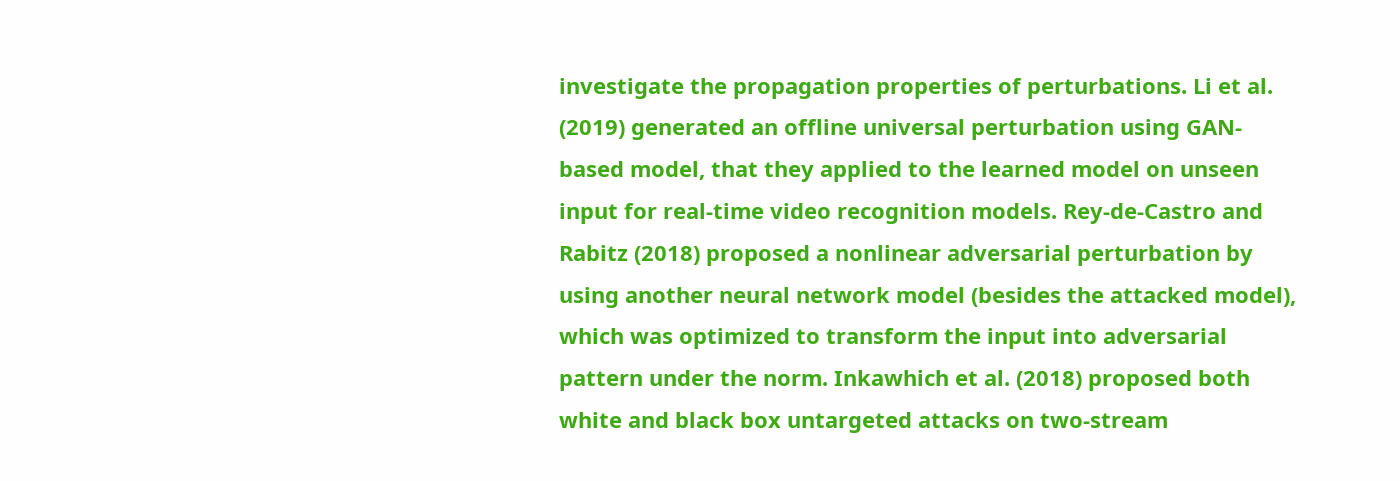investigate the propagation properties of perturbations. Li et al. (2019) generated an offline universal perturbation using GAN-based model, that they applied to the learned model on unseen input for real-time video recognition models. Rey-de-Castro and Rabitz (2018) proposed a nonlinear adversarial perturbation by using another neural network model (besides the attacked model), which was optimized to transform the input into adversarial pattern under the norm. Inkawhich et al. (2018) proposed both white and black box untargeted attacks on two-stream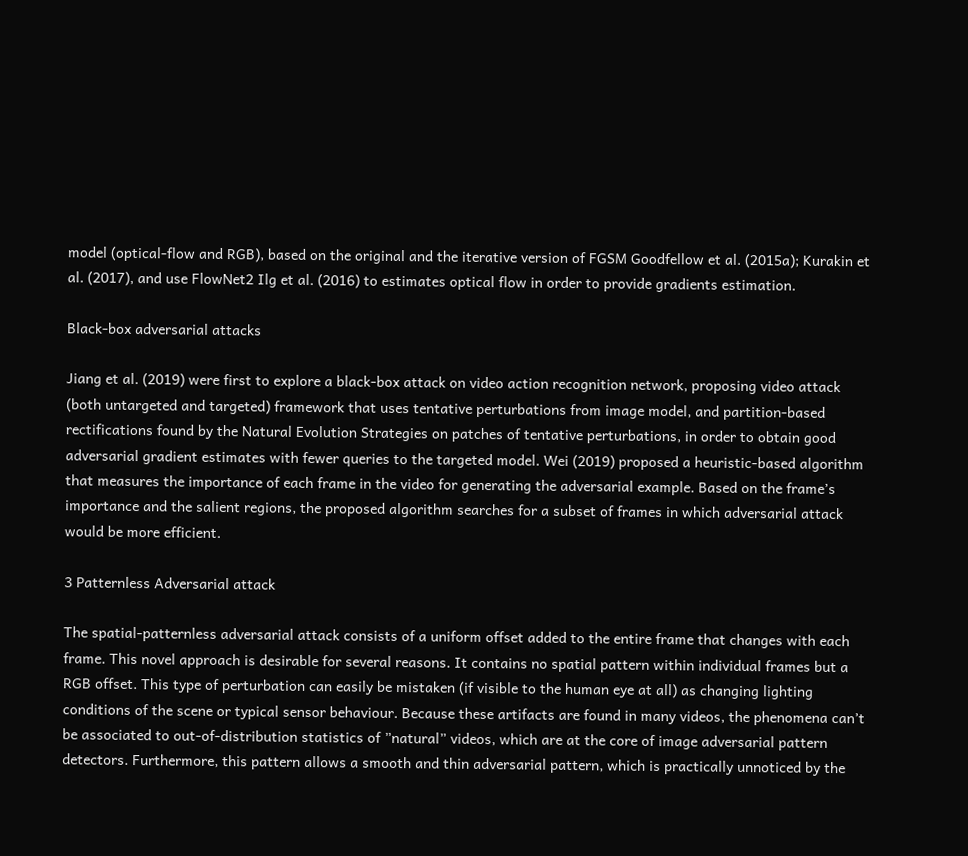model (optical-flow and RGB), based on the original and the iterative version of FGSM Goodfellow et al. (2015a); Kurakin et al. (2017), and use FlowNet2 Ilg et al. (2016) to estimates optical flow in order to provide gradients estimation.

Black-box adversarial attacks

Jiang et al. (2019) were first to explore a black-box attack on video action recognition network, proposing video attack (both untargeted and targeted) framework that uses tentative perturbations from image model, and partition-based rectifications found by the Natural Evolution Strategies on patches of tentative perturbations, in order to obtain good adversarial gradient estimates with fewer queries to the targeted model. Wei (2019) proposed a heuristic-based algorithm that measures the importance of each frame in the video for generating the adversarial example. Based on the frame’s importance and the salient regions, the proposed algorithm searches for a subset of frames in which adversarial attack would be more efficient.

3 Patternless Adversarial attack

The spatial-patternless adversarial attack consists of a uniform offset added to the entire frame that changes with each frame. This novel approach is desirable for several reasons. It contains no spatial pattern within individual frames but a RGB offset. This type of perturbation can easily be mistaken (if visible to the human eye at all) as changing lighting conditions of the scene or typical sensor behaviour. Because these artifacts are found in many videos, the phenomena can’t be associated to out-of-distribution statistics of ”natural” videos, which are at the core of image adversarial pattern detectors. Furthermore, this pattern allows a smooth and thin adversarial pattern, which is practically unnoticed by the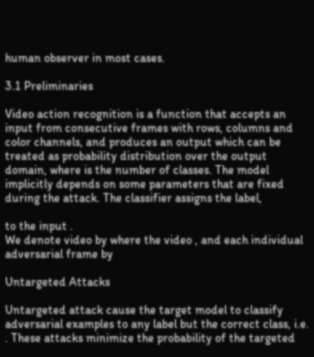human observer in most cases.

3.1 Preliminaries

Video action recognition is a function that accepts an input from consecutive frames with rows, columns and color channels, and produces an output which can be treated as probability distribution over the output domain, where is the number of classes. The model implicitly depends on some parameters that are fixed during the attack. The classifier assigns the label,

to the input .
We denote video by where the video , and each individual adversarial frame by

Untargeted Attacks

Untargeted attack cause the target model to classify adversarial examples to any label but the correct class, i.e. . These attacks minimize the probability of the targeted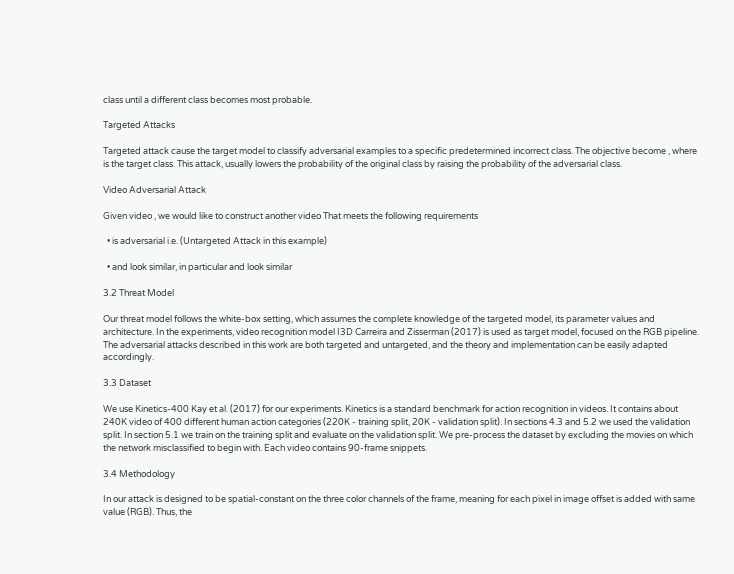class until a different class becomes most probable.

Targeted Attacks

Targeted attack cause the target model to classify adversarial examples to a specific predetermined incorrect class. The objective become , where is the target class. This attack, usually lowers the probability of the original class by raising the probability of the adversarial class.

Video Adversarial Attack

Given video , we would like to construct another video That meets the following requirements

  • is adversarial i.e. (Untargeted Attack in this example)

  • and look similar, in particular and look similar

3.2 Threat Model

Our threat model follows the white-box setting, which assumes the complete knowledge of the targeted model, its parameter values and architecture. In the experiments, video recognition model I3D Carreira and Zisserman (2017) is used as target model, focused on the RGB pipeline. The adversarial attacks described in this work are both targeted and untargeted, and the theory and implementation can be easily adapted accordingly.

3.3 Dataset

We use Kinetics-400 Kay et al. (2017) for our experiments. Kinetics is a standard benchmark for action recognition in videos. It contains about 240K video of 400 different human action categories (220K - training split, 20K - validation split). In sections 4.3 and 5.2 we used the validation split. In section 5.1 we train on the training split and evaluate on the validation split. We pre-process the dataset by excluding the movies on which the network misclassified to begin with. Each video contains 90-frame snippets.

3.4 Methodology

In our attack is designed to be spatial-constant on the three color channels of the frame, meaning for each pixel in image offset is added with same value (RGB). Thus, the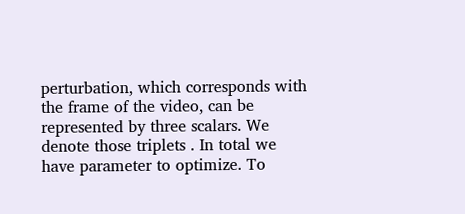perturbation, which corresponds with the frame of the video, can be represented by three scalars. We denote those triplets . In total we have parameter to optimize. To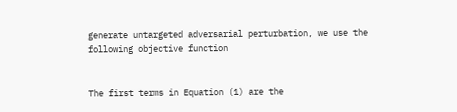generate untargeted adversarial perturbation, we use the following objective function


The first terms in Equation (1) are the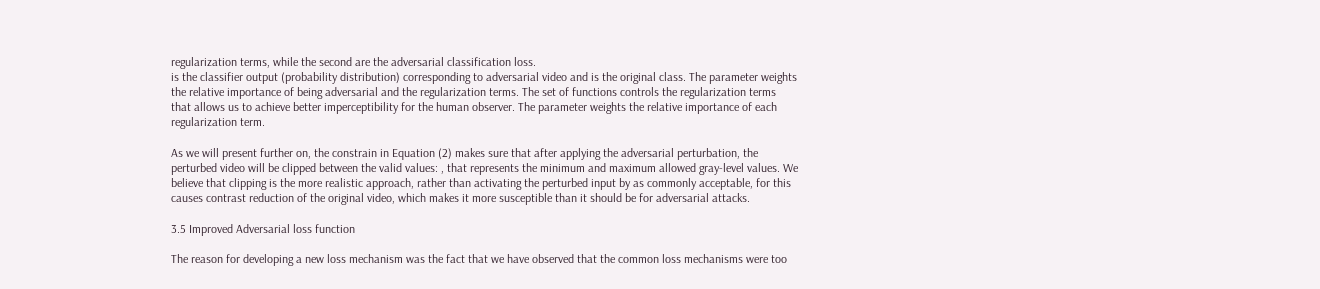regularization terms, while the second are the adversarial classification loss.
is the classifier output (probability distribution) corresponding to adversarial video and is the original class. The parameter weights the relative importance of being adversarial and the regularization terms. The set of functions controls the regularization terms that allows us to achieve better imperceptibility for the human observer. The parameter weights the relative importance of each regularization term.

As we will present further on, the constrain in Equation (2) makes sure that after applying the adversarial perturbation, the perturbed video will be clipped between the valid values: , that represents the minimum and maximum allowed gray-level values. We believe that clipping is the more realistic approach, rather than activating the perturbed input by as commonly acceptable, for this causes contrast reduction of the original video, which makes it more susceptible than it should be for adversarial attacks.

3.5 Improved Adversarial loss function

The reason for developing a new loss mechanism was the fact that we have observed that the common loss mechanisms were too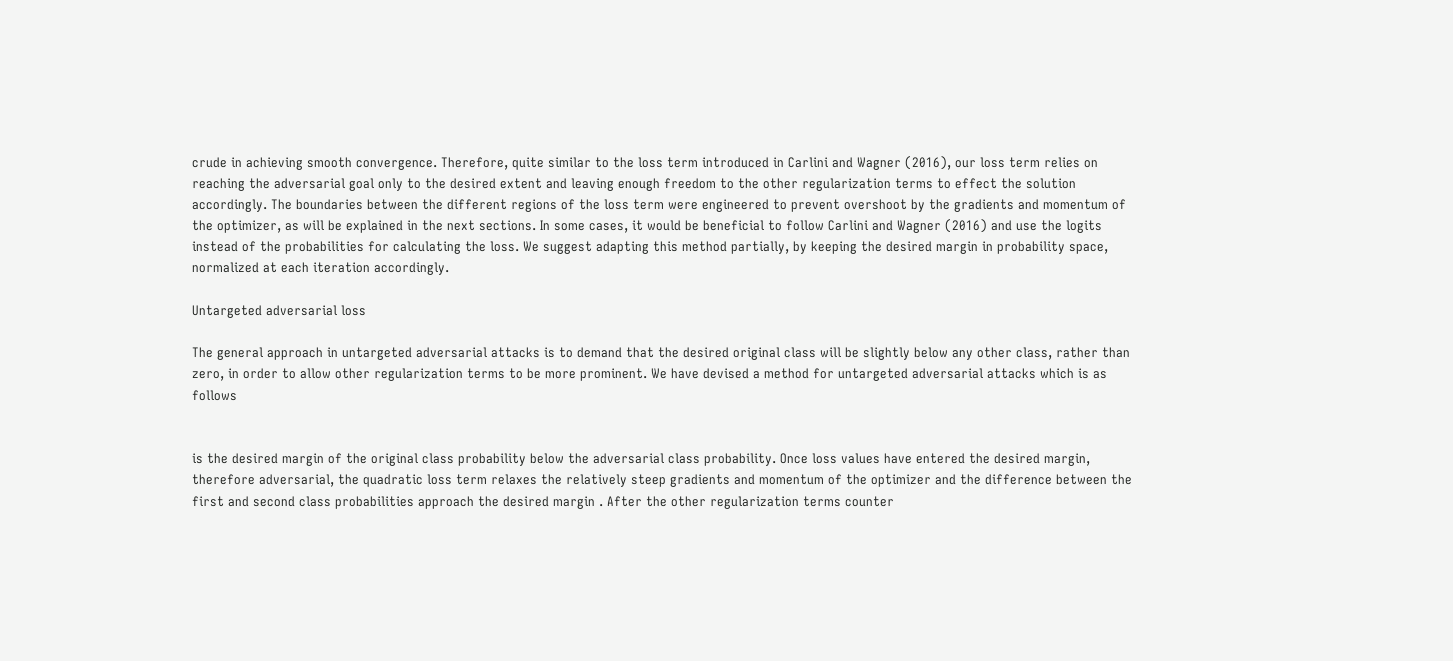crude in achieving smooth convergence. Therefore, quite similar to the loss term introduced in Carlini and Wagner (2016), our loss term relies on reaching the adversarial goal only to the desired extent and leaving enough freedom to the other regularization terms to effect the solution accordingly. The boundaries between the different regions of the loss term were engineered to prevent overshoot by the gradients and momentum of the optimizer, as will be explained in the next sections. In some cases, it would be beneficial to follow Carlini and Wagner (2016) and use the logits instead of the probabilities for calculating the loss. We suggest adapting this method partially, by keeping the desired margin in probability space, normalized at each iteration accordingly.

Untargeted adversarial loss

The general approach in untargeted adversarial attacks is to demand that the desired original class will be slightly below any other class, rather than zero, in order to allow other regularization terms to be more prominent. We have devised a method for untargeted adversarial attacks which is as follows


is the desired margin of the original class probability below the adversarial class probability. Once loss values have entered the desired margin, therefore adversarial, the quadratic loss term relaxes the relatively steep gradients and momentum of the optimizer and the difference between the first and second class probabilities approach the desired margin . After the other regularization terms counter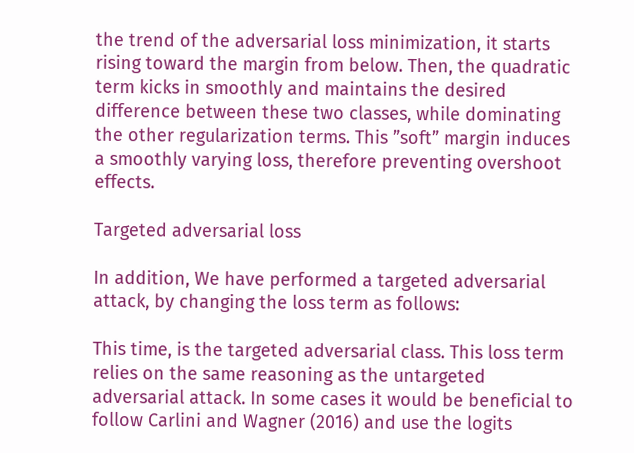the trend of the adversarial loss minimization, it starts rising toward the margin from below. Then, the quadratic term kicks in smoothly and maintains the desired difference between these two classes, while dominating the other regularization terms. This ”soft” margin induces a smoothly varying loss, therefore preventing overshoot effects.

Targeted adversarial loss

In addition, We have performed a targeted adversarial attack, by changing the loss term as follows:

This time, is the targeted adversarial class. This loss term relies on the same reasoning as the untargeted adversarial attack. In some cases it would be beneficial to follow Carlini and Wagner (2016) and use the logits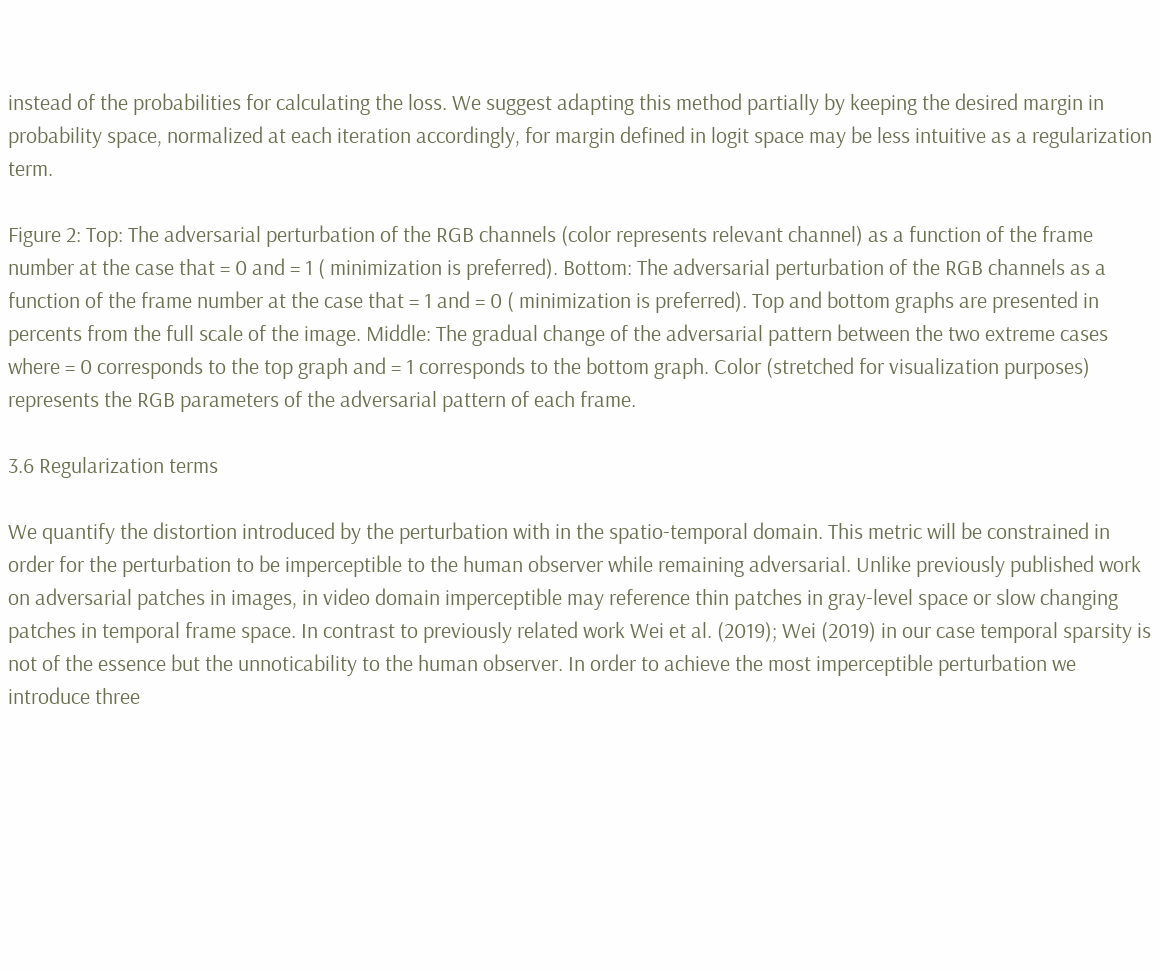instead of the probabilities for calculating the loss. We suggest adapting this method partially by keeping the desired margin in probability space, normalized at each iteration accordingly, for margin defined in logit space may be less intuitive as a regularization term.

Figure 2: Top: The adversarial perturbation of the RGB channels (color represents relevant channel) as a function of the frame number at the case that = 0 and = 1 ( minimization is preferred). Bottom: The adversarial perturbation of the RGB channels as a function of the frame number at the case that = 1 and = 0 ( minimization is preferred). Top and bottom graphs are presented in percents from the full scale of the image. Middle: The gradual change of the adversarial pattern between the two extreme cases where = 0 corresponds to the top graph and = 1 corresponds to the bottom graph. Color (stretched for visualization purposes) represents the RGB parameters of the adversarial pattern of each frame.

3.6 Regularization terms

We quantify the distortion introduced by the perturbation with in the spatio-temporal domain. This metric will be constrained in order for the perturbation to be imperceptible to the human observer while remaining adversarial. Unlike previously published work on adversarial patches in images, in video domain imperceptible may reference thin patches in gray-level space or slow changing patches in temporal frame space. In contrast to previously related work Wei et al. (2019); Wei (2019) in our case temporal sparsity is not of the essence but the unnoticability to the human observer. In order to achieve the most imperceptible perturbation we introduce three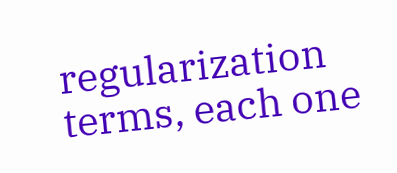regularization terms, each one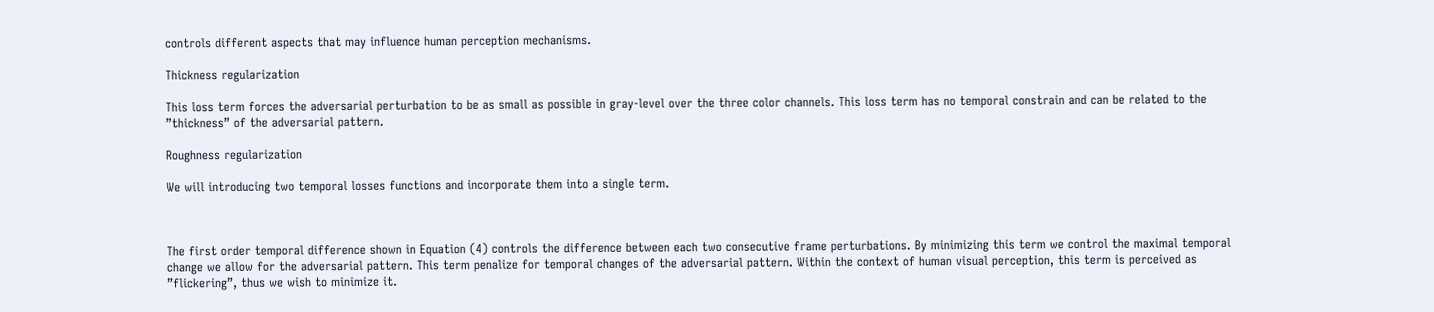controls different aspects that may influence human perception mechanisms.

Thickness regularization

This loss term forces the adversarial perturbation to be as small as possible in gray-level over the three color channels. This loss term has no temporal constrain and can be related to the ”thickness” of the adversarial pattern.

Roughness regularization

We will introducing two temporal losses functions and incorporate them into a single term.



The first order temporal difference shown in Equation (4) controls the difference between each two consecutive frame perturbations. By minimizing this term we control the maximal temporal change we allow for the adversarial pattern. This term penalize for temporal changes of the adversarial pattern. Within the context of human visual perception, this term is perceived as ”flickering”, thus we wish to minimize it.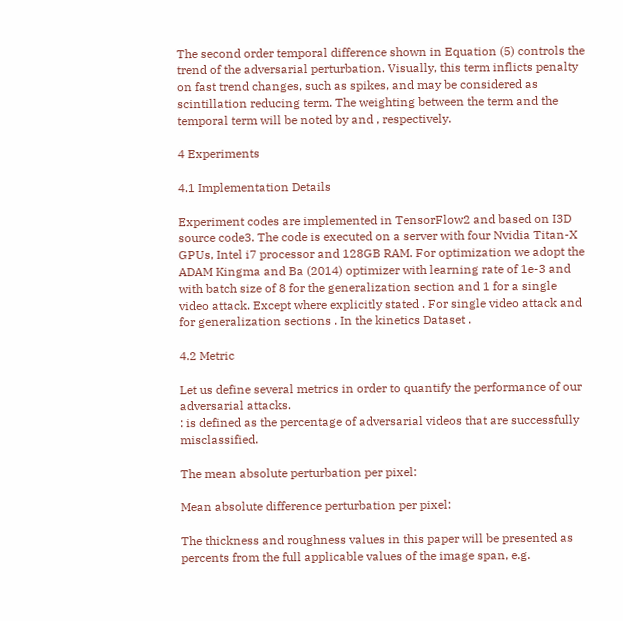The second order temporal difference shown in Equation (5) controls the trend of the adversarial perturbation. Visually, this term inflicts penalty on fast trend changes, such as spikes, and may be considered as scintillation reducing term. The weighting between the term and the temporal term will be noted by and , respectively.

4 Experiments

4.1 Implementation Details

Experiment codes are implemented in TensorFlow2 and based on I3D source code3. The code is executed on a server with four Nvidia Titan-X GPUs, Intel i7 processor and 128GB RAM. For optimization we adopt the ADAM Kingma and Ba (2014) optimizer with learning rate of 1e-3 and with batch size of 8 for the generalization section and 1 for a single video attack. Except where explicitly stated . For single video attack and for generalization sections . In the kinetics Dataset .

4.2 Metric

Let us define several metrics in order to quantify the performance of our adversarial attacks.
: is defined as the percentage of adversarial videos that are successfully misclassified.

The mean absolute perturbation per pixel:

Mean absolute difference perturbation per pixel:

The thickness and roughness values in this paper will be presented as percents from the full applicable values of the image span, e.g.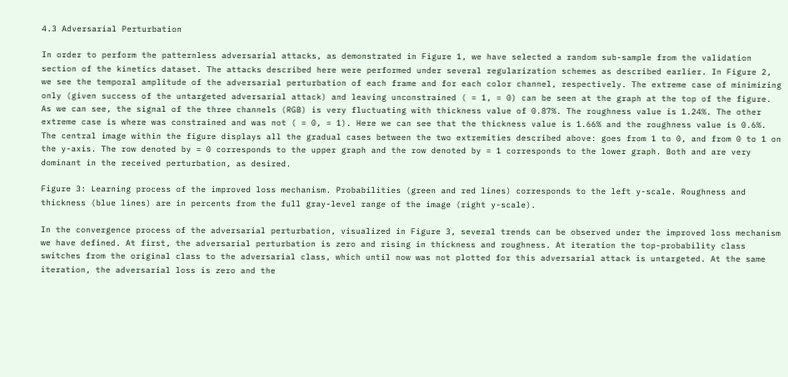4.3 Adversarial Perturbation

In order to perform the patternless adversarial attacks, as demonstrated in Figure 1, we have selected a random sub-sample from the validation section of the kinetics dataset. The attacks described here were performed under several regularization schemes as described earlier. In Figure 2, we see the temporal amplitude of the adversarial perturbation of each frame and for each color channel, respectively. The extreme case of minimizing only (given success of the untargeted adversarial attack) and leaving unconstrained ( = 1, = 0) can be seen at the graph at the top of the figure. As we can see, the signal of the three channels (RGB) is very fluctuating with thickness value of 0.87%. The roughness value is 1.24%. The other extreme case is where was constrained and was not ( = 0, = 1). Here we can see that the thickness value is 1.66% and the roughness value is 0.6%. The central image within the figure displays all the gradual cases between the two extremities described above: goes from 1 to 0, and from 0 to 1 on the y-axis. The row denoted by = 0 corresponds to the upper graph and the row denoted by = 1 corresponds to the lower graph. Both and are very dominant in the received perturbation, as desired.

Figure 3: Learning process of the improved loss mechanism. Probabilities (green and red lines) corresponds to the left y-scale. Roughness and thickness (blue lines) are in percents from the full gray-level range of the image (right y-scale).

In the convergence process of the adversarial perturbation, visualized in Figure 3, several trends can be observed under the improved loss mechanism we have defined. At first, the adversarial perturbation is zero and rising in thickness and roughness. At iteration the top-probability class switches from the original class to the adversarial class, which until now was not plotted for this adversarial attack is untargeted. At the same iteration, the adversarial loss is zero and the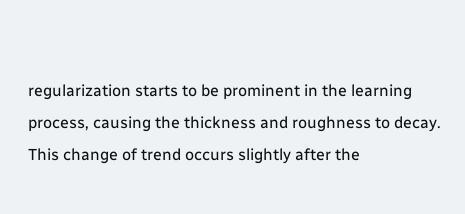regularization starts to be prominent in the learning process, causing the thickness and roughness to decay. This change of trend occurs slightly after the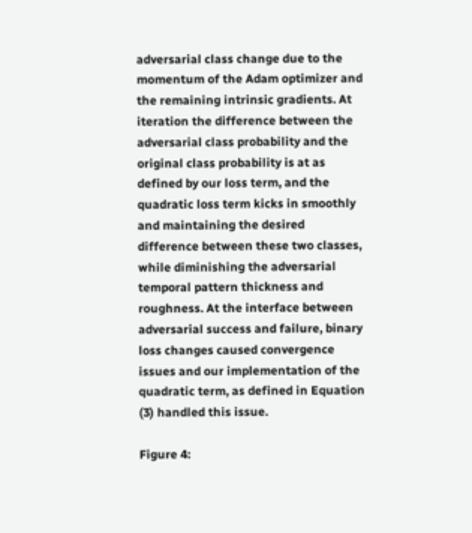adversarial class change due to the momentum of the Adam optimizer and the remaining intrinsic gradients. At iteration the difference between the adversarial class probability and the original class probability is at as defined by our loss term, and the quadratic loss term kicks in smoothly and maintaining the desired difference between these two classes, while diminishing the adversarial temporal pattern thickness and roughness. At the interface between adversarial success and failure, binary loss changes caused convergence issues and our implementation of the quadratic term, as defined in Equation (3) handled this issue.

Figure 4: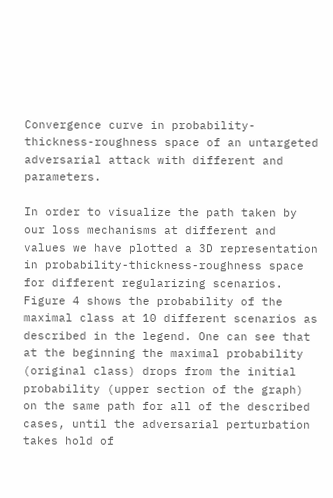Convergence curve in probability-thickness-roughness space of an untargeted adversarial attack with different and parameters.

In order to visualize the path taken by our loss mechanisms at different and values we have plotted a 3D representation in probability-thickness-roughness space for different regularizing scenarios. Figure 4 shows the probability of the maximal class at 10 different scenarios as described in the legend. One can see that at the beginning the maximal probability (original class) drops from the initial probability (upper section of the graph) on the same path for all of the described cases, until the adversarial perturbation takes hold of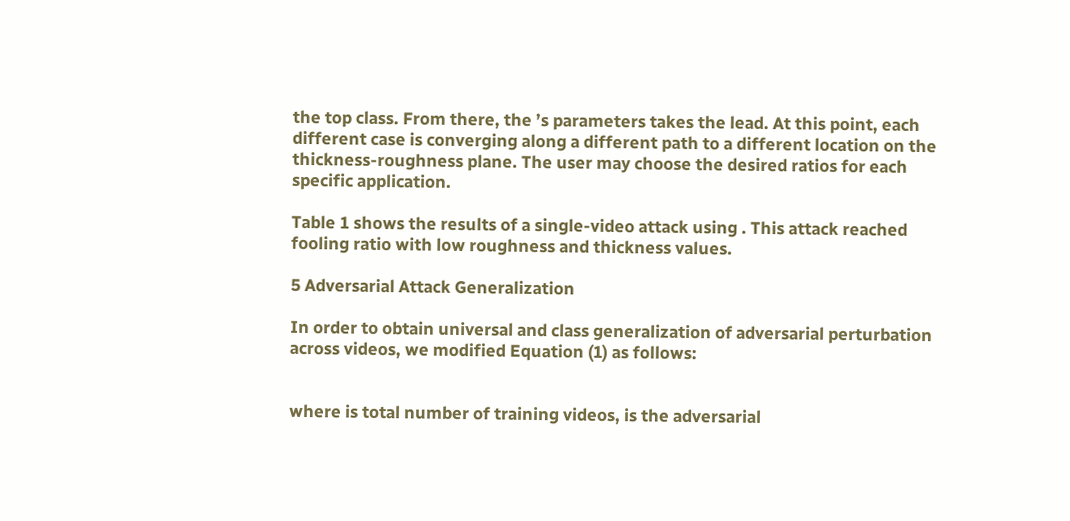the top class. From there, the ’s parameters takes the lead. At this point, each different case is converging along a different path to a different location on the thickness-roughness plane. The user may choose the desired ratios for each specific application.

Table 1 shows the results of a single-video attack using . This attack reached fooling ratio with low roughness and thickness values.

5 Adversarial Attack Generalization

In order to obtain universal and class generalization of adversarial perturbation across videos, we modified Equation (1) as follows:


where is total number of training videos, is the adversarial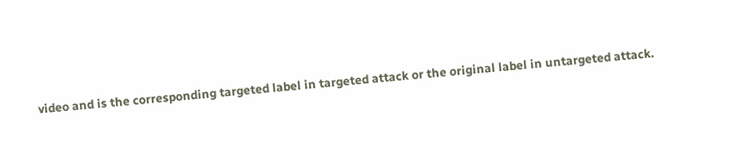video and is the corresponding targeted label in targeted attack or the original label in untargeted attack.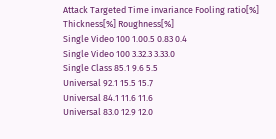Attack Targeted Time invariance Fooling ratio[%] Thickness[%] Roughness[%]
Single Video 100 1.00.5 0.83 0.4
Single Video 100 3.32.3 3.33.0
Single Class 85.1 9.6 5.5
Universal 92.1 15.5 15.7
Universal 84.1 11.6 11.6
Universal 83.0 12.9 12.0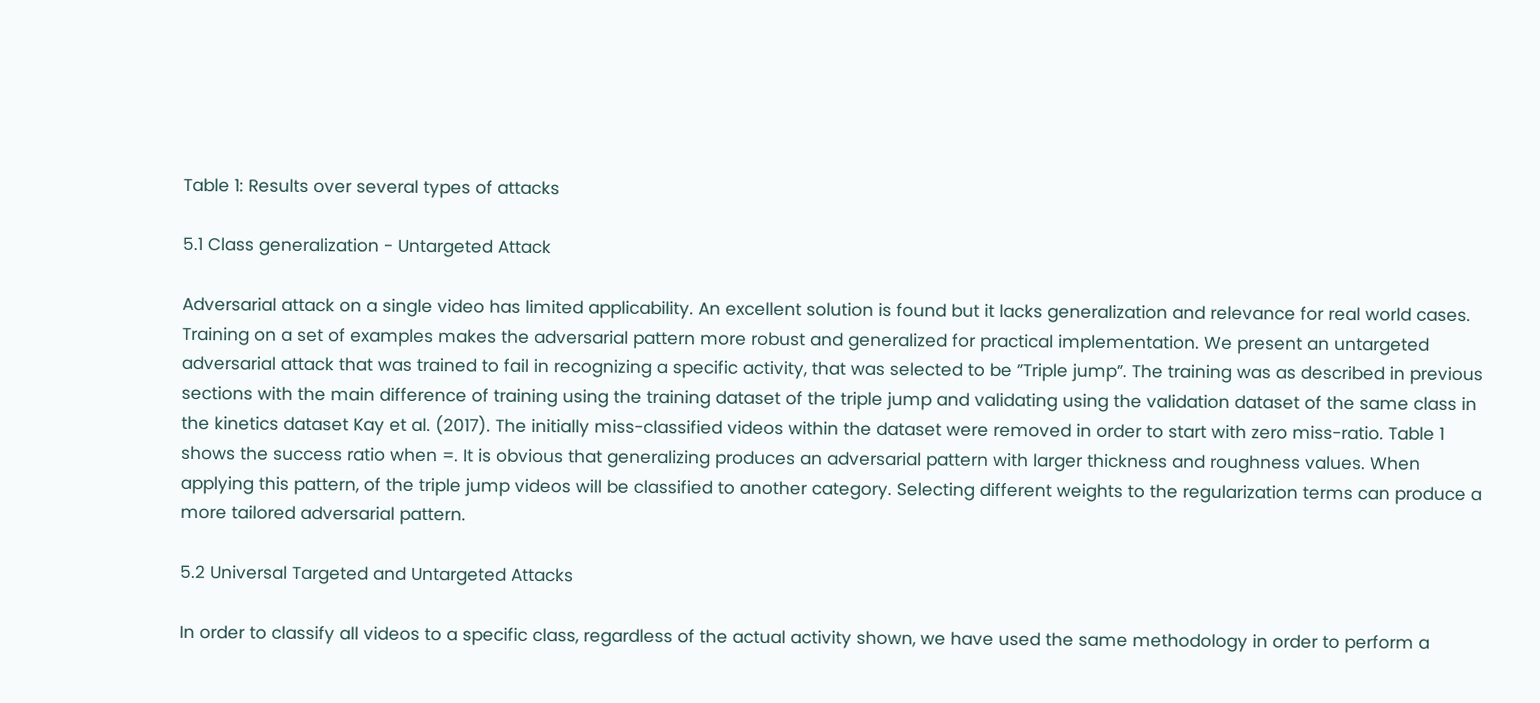Table 1: Results over several types of attacks

5.1 Class generalization - Untargeted Attack

Adversarial attack on a single video has limited applicability. An excellent solution is found but it lacks generalization and relevance for real world cases. Training on a set of examples makes the adversarial pattern more robust and generalized for practical implementation. We present an untargeted adversarial attack that was trained to fail in recognizing a specific activity, that was selected to be ”Triple jump”. The training was as described in previous sections with the main difference of training using the training dataset of the triple jump and validating using the validation dataset of the same class in the kinetics dataset Kay et al. (2017). The initially miss-classified videos within the dataset were removed in order to start with zero miss-ratio. Table 1 shows the success ratio when =. It is obvious that generalizing produces an adversarial pattern with larger thickness and roughness values. When applying this pattern, of the triple jump videos will be classified to another category. Selecting different weights to the regularization terms can produce a more tailored adversarial pattern.

5.2 Universal Targeted and Untargeted Attacks

In order to classify all videos to a specific class, regardless of the actual activity shown, we have used the same methodology in order to perform a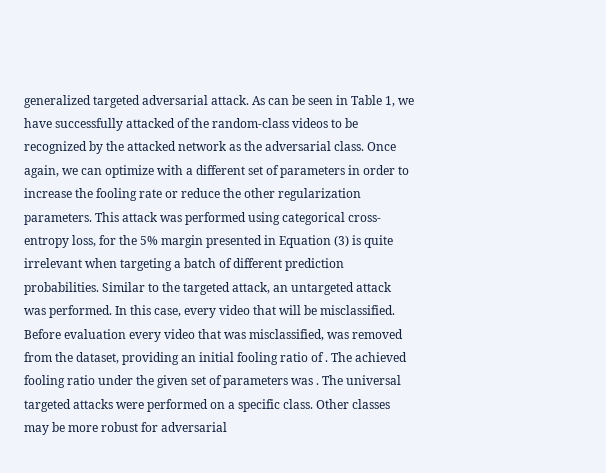generalized targeted adversarial attack. As can be seen in Table 1, we have successfully attacked of the random-class videos to be recognized by the attacked network as the adversarial class. Once again, we can optimize with a different set of parameters in order to increase the fooling rate or reduce the other regularization parameters. This attack was performed using categorical cross-entropy loss, for the 5% margin presented in Equation (3) is quite irrelevant when targeting a batch of different prediction probabilities. Similar to the targeted attack, an untargeted attack was performed. In this case, every video that will be misclassified. Before evaluation every video that was misclassified, was removed from the dataset, providing an initial fooling ratio of . The achieved fooling ratio under the given set of parameters was . The universal targeted attacks were performed on a specific class. Other classes may be more robust for adversarial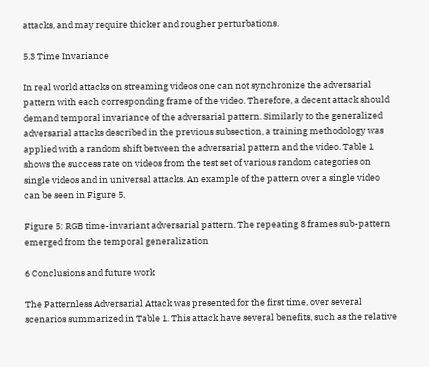attacks, and may require thicker and rougher perturbations.

5.3 Time Invariance

In real world attacks on streaming videos one can not synchronize the adversarial pattern with each corresponding frame of the video. Therefore, a decent attack should demand temporal invariance of the adversarial pattern. Similarly to the generalized adversarial attacks described in the previous subsection, a training methodology was applied with a random shift between the adversarial pattern and the video. Table 1 shows the success rate on videos from the test set of various random categories on single videos and in universal attacks. An example of the pattern over a single video can be seen in Figure 5.

Figure 5: RGB time-invariant adversarial pattern. The repeating 8 frames sub-pattern emerged from the temporal generalization

6 Conclusions and future work

The Patternless Adversarial Attack was presented for the first time, over several scenarios summarized in Table 1. This attack have several benefits, such as the relative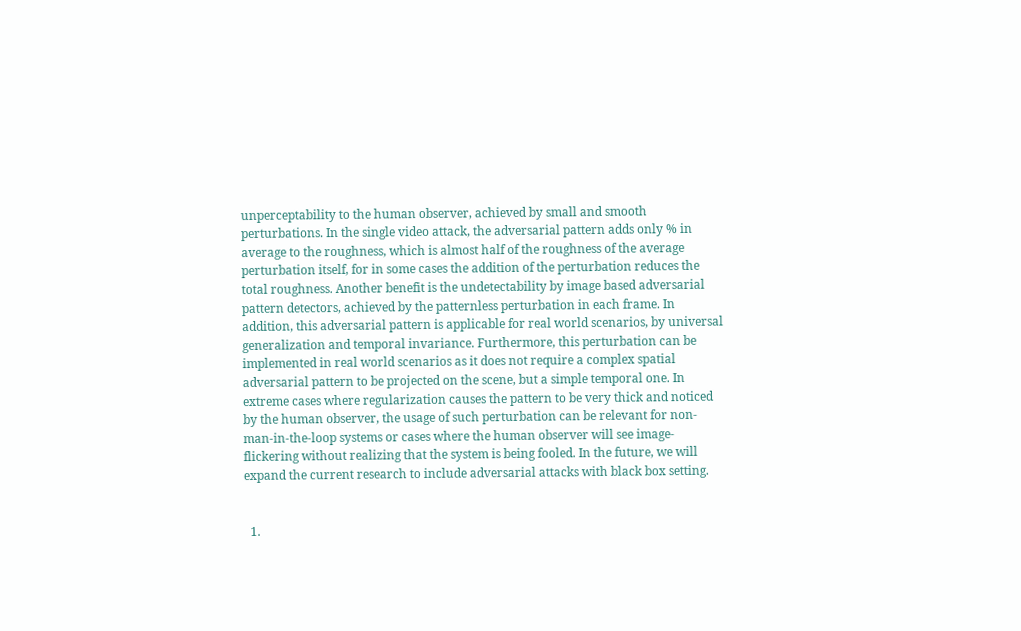unperceptability to the human observer, achieved by small and smooth perturbations. In the single video attack, the adversarial pattern adds only % in average to the roughness, which is almost half of the roughness of the average perturbation itself, for in some cases the addition of the perturbation reduces the total roughness. Another benefit is the undetectability by image based adversarial pattern detectors, achieved by the patternless perturbation in each frame. In addition, this adversarial pattern is applicable for real world scenarios, by universal generalization and temporal invariance. Furthermore, this perturbation can be implemented in real world scenarios as it does not require a complex spatial adversarial pattern to be projected on the scene, but a simple temporal one. In extreme cases where regularization causes the pattern to be very thick and noticed by the human observer, the usage of such perturbation can be relevant for non-man-in-the-loop systems or cases where the human observer will see image-flickering without realizing that the system is being fooled. In the future, we will expand the current research to include adversarial attacks with black box setting.


  1.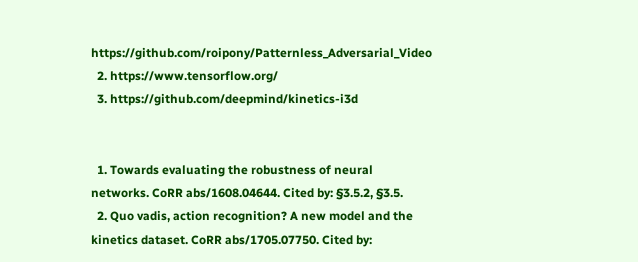https://github.com/roipony/Patternless_Adversarial_Video
  2. https://www.tensorflow.org/
  3. https://github.com/deepmind/kinetics-i3d


  1. Towards evaluating the robustness of neural networks. CoRR abs/1608.04644. Cited by: §3.5.2, §3.5.
  2. Quo vadis, action recognition? A new model and the kinetics dataset. CoRR abs/1705.07750. Cited by: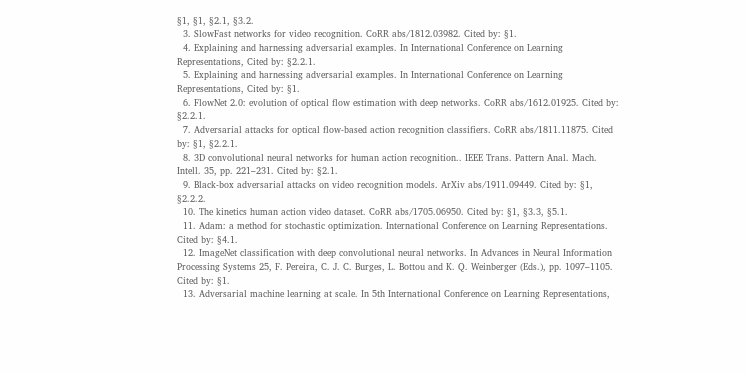§1, §1, §2.1, §3.2.
  3. SlowFast networks for video recognition. CoRR abs/1812.03982. Cited by: §1.
  4. Explaining and harnessing adversarial examples. In International Conference on Learning Representations, Cited by: §2.2.1.
  5. Explaining and harnessing adversarial examples. In International Conference on Learning Representations, Cited by: §1.
  6. FlowNet 2.0: evolution of optical flow estimation with deep networks. CoRR abs/1612.01925. Cited by: §2.2.1.
  7. Adversarial attacks for optical flow-based action recognition classifiers. CoRR abs/1811.11875. Cited by: §1, §2.2.1.
  8. 3D convolutional neural networks for human action recognition.. IEEE Trans. Pattern Anal. Mach. Intell. 35, pp. 221–231. Cited by: §2.1.
  9. Black-box adversarial attacks on video recognition models. ArXiv abs/1911.09449. Cited by: §1, §2.2.2.
  10. The kinetics human action video dataset. CoRR abs/1705.06950. Cited by: §1, §3.3, §5.1.
  11. Adam: a method for stochastic optimization. International Conference on Learning Representations. Cited by: §4.1.
  12. ImageNet classification with deep convolutional neural networks. In Advances in Neural Information Processing Systems 25, F. Pereira, C. J. C. Burges, L. Bottou and K. Q. Weinberger (Eds.), pp. 1097–1105. Cited by: §1.
  13. Adversarial machine learning at scale. In 5th International Conference on Learning Representations,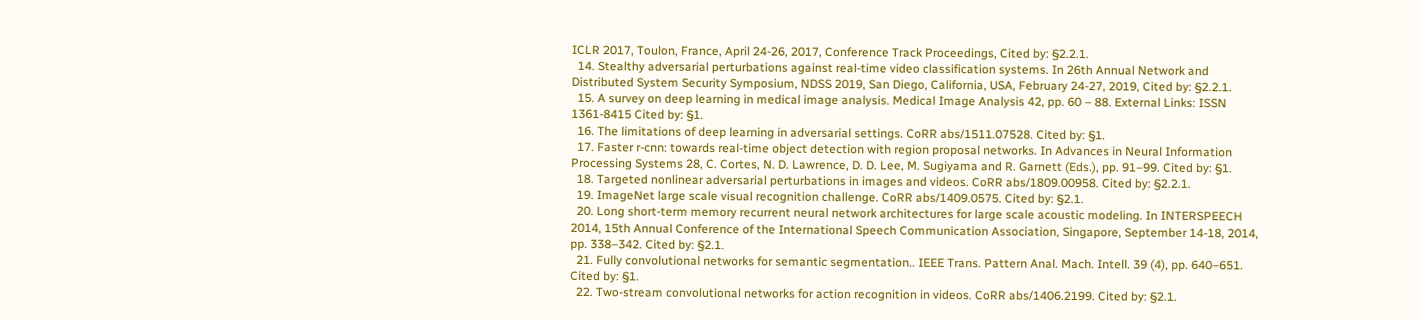ICLR 2017, Toulon, France, April 24-26, 2017, Conference Track Proceedings, Cited by: §2.2.1.
  14. Stealthy adversarial perturbations against real-time video classification systems. In 26th Annual Network and Distributed System Security Symposium, NDSS 2019, San Diego, California, USA, February 24-27, 2019, Cited by: §2.2.1.
  15. A survey on deep learning in medical image analysis. Medical Image Analysis 42, pp. 60 – 88. External Links: ISSN 1361-8415 Cited by: §1.
  16. The limitations of deep learning in adversarial settings. CoRR abs/1511.07528. Cited by: §1.
  17. Faster r-cnn: towards real-time object detection with region proposal networks. In Advances in Neural Information Processing Systems 28, C. Cortes, N. D. Lawrence, D. D. Lee, M. Sugiyama and R. Garnett (Eds.), pp. 91–99. Cited by: §1.
  18. Targeted nonlinear adversarial perturbations in images and videos. CoRR abs/1809.00958. Cited by: §2.2.1.
  19. ImageNet large scale visual recognition challenge. CoRR abs/1409.0575. Cited by: §2.1.
  20. Long short-term memory recurrent neural network architectures for large scale acoustic modeling. In INTERSPEECH 2014, 15th Annual Conference of the International Speech Communication Association, Singapore, September 14-18, 2014, pp. 338–342. Cited by: §2.1.
  21. Fully convolutional networks for semantic segmentation.. IEEE Trans. Pattern Anal. Mach. Intell. 39 (4), pp. 640–651. Cited by: §1.
  22. Two-stream convolutional networks for action recognition in videos. CoRR abs/1406.2199. Cited by: §2.1.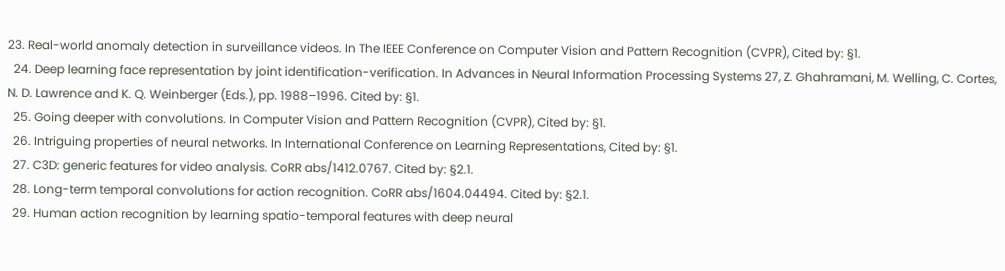23. Real-world anomaly detection in surveillance videos. In The IEEE Conference on Computer Vision and Pattern Recognition (CVPR), Cited by: §1.
  24. Deep learning face representation by joint identification-verification. In Advances in Neural Information Processing Systems 27, Z. Ghahramani, M. Welling, C. Cortes, N. D. Lawrence and K. Q. Weinberger (Eds.), pp. 1988–1996. Cited by: §1.
  25. Going deeper with convolutions. In Computer Vision and Pattern Recognition (CVPR), Cited by: §1.
  26. Intriguing properties of neural networks. In International Conference on Learning Representations, Cited by: §1.
  27. C3D: generic features for video analysis. CoRR abs/1412.0767. Cited by: §2.1.
  28. Long-term temporal convolutions for action recognition. CoRR abs/1604.04494. Cited by: §2.1.
  29. Human action recognition by learning spatio-temporal features with deep neural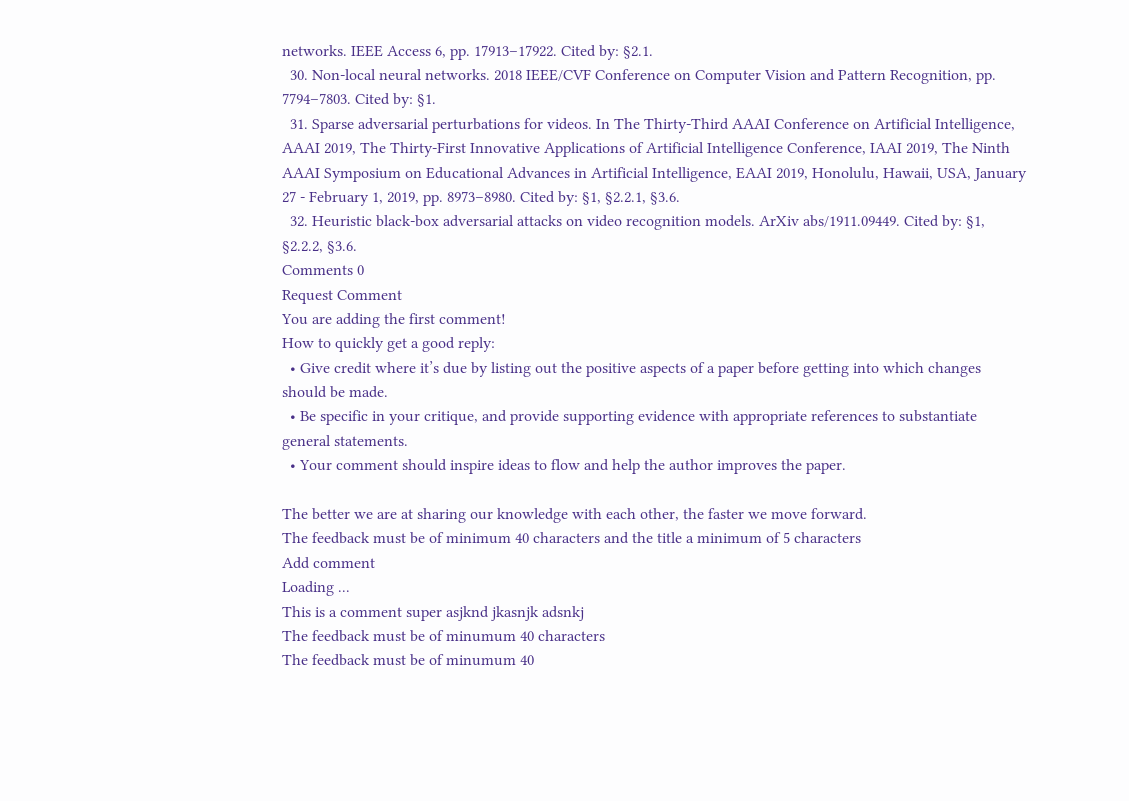networks. IEEE Access 6, pp. 17913–17922. Cited by: §2.1.
  30. Non-local neural networks. 2018 IEEE/CVF Conference on Computer Vision and Pattern Recognition, pp. 7794–7803. Cited by: §1.
  31. Sparse adversarial perturbations for videos. In The Thirty-Third AAAI Conference on Artificial Intelligence, AAAI 2019, The Thirty-First Innovative Applications of Artificial Intelligence Conference, IAAI 2019, The Ninth AAAI Symposium on Educational Advances in Artificial Intelligence, EAAI 2019, Honolulu, Hawaii, USA, January 27 - February 1, 2019, pp. 8973–8980. Cited by: §1, §2.2.1, §3.6.
  32. Heuristic black-box adversarial attacks on video recognition models. ArXiv abs/1911.09449. Cited by: §1, §2.2.2, §3.6.
Comments 0
Request Comment
You are adding the first comment!
How to quickly get a good reply:
  • Give credit where it’s due by listing out the positive aspects of a paper before getting into which changes should be made.
  • Be specific in your critique, and provide supporting evidence with appropriate references to substantiate general statements.
  • Your comment should inspire ideas to flow and help the author improves the paper.

The better we are at sharing our knowledge with each other, the faster we move forward.
The feedback must be of minimum 40 characters and the title a minimum of 5 characters
Add comment
Loading ...
This is a comment super asjknd jkasnjk adsnkj
The feedback must be of minumum 40 characters
The feedback must be of minumum 40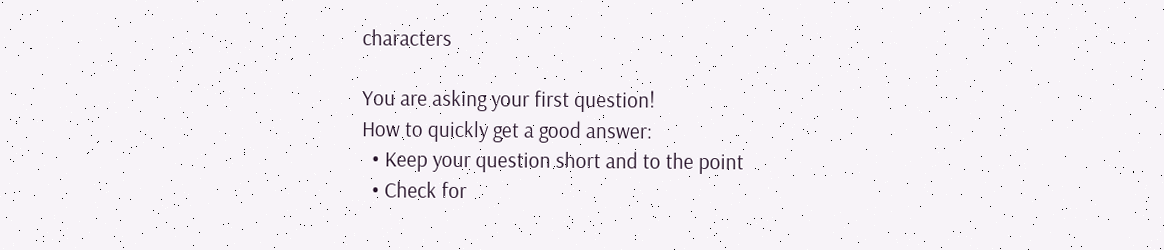characters

You are asking your first question!
How to quickly get a good answer:
  • Keep your question short and to the point
  • Check for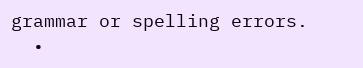grammar or spelling errors.
  •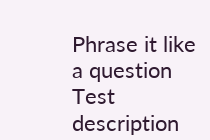Phrase it like a question
Test description